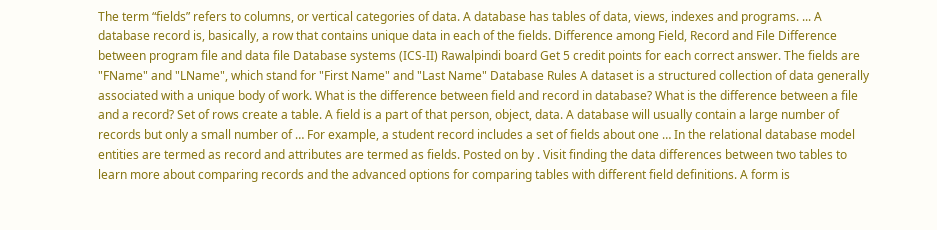The term “fields” refers to columns, or vertical categories of data. A database has tables of data, views, indexes and programs. ... A database record is, basically, a row that contains unique data in each of the fields. Difference among Field, Record and File Difference between program file and data file Database systems (ICS-II) Rawalpindi board Get 5 credit points for each correct answer. The fields are "FName" and "LName", which stand for "First Name" and "Last Name" Database Rules A dataset is a structured collection of data generally associated with a unique body of work. What is the difference between field and record in database? What is the difference between a file and a record? Set of rows create a table. A field is a part of that person, object, data. A database will usually contain a large number of records but only a small number of … For example, a student record includes a set of fields about one … In the relational database model entities are termed as record and attributes are termed as fields. Posted on by . Visit finding the data differences between two tables to learn more about comparing records and the advanced options for comparing tables with different field definitions. A form is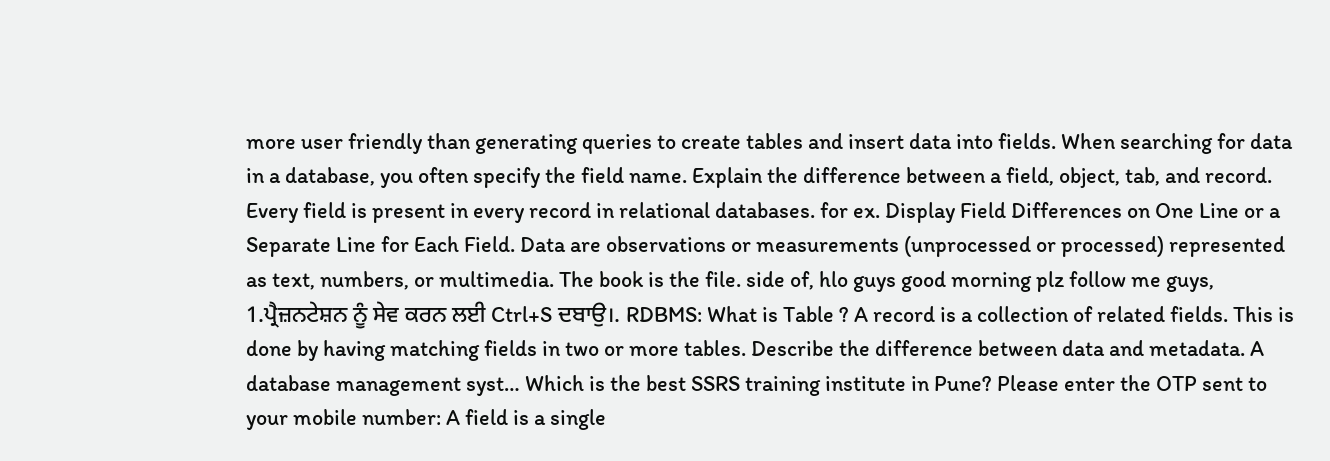more user friendly than generating queries to create tables and insert data into fields. When searching for data in a database, you often specify the field name. Explain the difference between a field, object, tab, and record. Every field is present in every record in relational databases. for ex. Display Field Differences on One Line or a Separate Line for Each Field. Data are observations or measurements (unprocessed or processed) represented as text, numbers, or multimedia. The book is the file. side of, hlo guys good morning plz follow me guys, 1.ਪ੍ਰੈਜ਼ਨਟੇਸ਼ਨ ਨੂੰ ਸੇਵ ਕਰਨ ਲਈ Ctrl+S ਦਬਾਉ।. RDBMS: What is Table ? A record is a collection of related fields. This is done by having matching fields in two or more tables. Describe the difference between data and metadata. A database management syst… Which is the best SSRS training institute in Pune? Please enter the OTP sent to your mobile number: A field is a single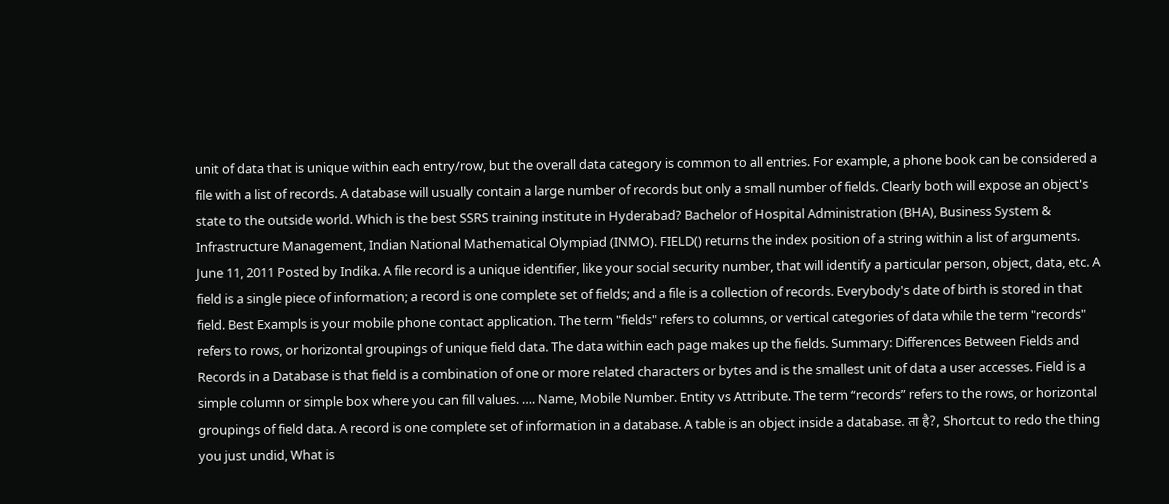unit of data that is unique within each entry/row, but the overall data category is common to all entries. For example, a phone book can be considered a file with a list of records. A database will usually contain a large number of records but only a small number of fields. Clearly both will expose an object's state to the outside world. Which is the best SSRS training institute in Hyderabad? Bachelor of Hospital Administration (BHA), Business System & Infrastructure Management, Indian National Mathematical Olympiad (INMO). FIELD() returns the index position of a string within a list of arguments. June 11, 2011 Posted by Indika. A file record is a unique identifier, like your social security number, that will identify a particular person, object, data, etc. A field is a single piece of information; a record is one complete set of fields; and a file is a collection of records. Everybody's date of birth is stored in that field. Best Exampls is your mobile phone contact application. The term "fields" refers to columns, or vertical categories of data while the term "records" refers to rows, or horizontal groupings of unique field data. The data within each page makes up the fields. Summary: Differences Between Fields and Records in a Database is that field is a combination of one or more related characters or bytes and is the smallest unit of data a user accesses. Field is a simple column or simple box where you can fill values. …. Name, Mobile Number. Entity vs Attribute. The term “records” refers to the rows, or horizontal groupings of field data. A record is one complete set of information in a database. A table is an object inside a database. ता है?, Shortcut to redo the thing you just undid, What is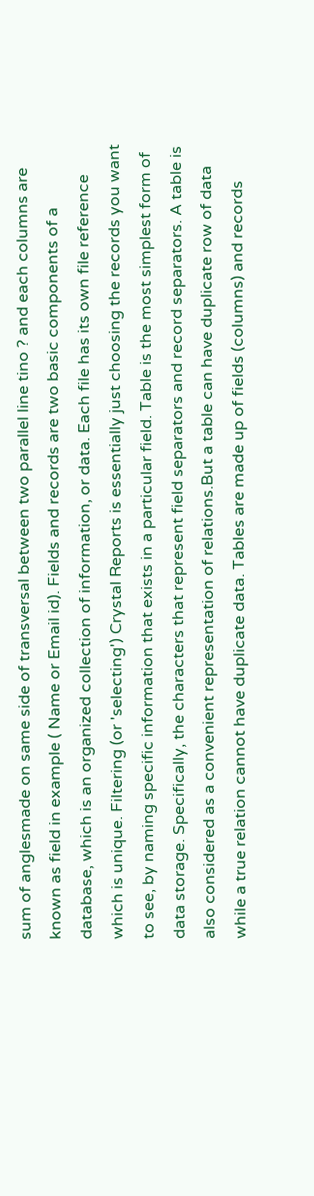sum of anglesmade on same side of transversal between two parallel line tino ? and each columns are known as field in example ( Name or Email id). Fields and records are two basic components of a database, which is an organized collection of information, or data. Each file has its own file reference which is unique. Filtering (or 'selecting') Crystal Reports is essentially just choosing the records you want to see, by naming specific information that exists in a particular field. Table is the most simplest form of data storage. Specifically, the characters that represent field separators and record separators. A table is also considered as a convenient representation of relations.But a table can have duplicate row of data while a true relation cannot have duplicate data. Tables are made up of fields (columns) and records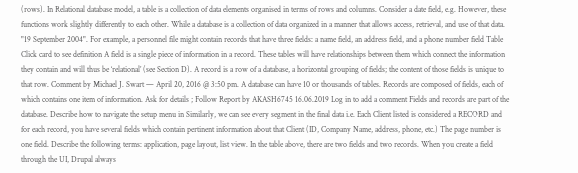(rows). In Relational database model, a table is a collection of data elements organised in terms of rows and columns. Consider a date field, e.g. However, these functions work slightly differently to each other. While a database is a collection of data organized in a manner that allows access, retrieval, and use of that data. "19 September 2004". For example, a personnel file might contain records that have three fields: a name field, an address field, and a phone number field Table Click card to see definition A field is a single piece of information in a record. These tables will have relationships between them which connect the information they contain and will thus be ‘relational’ (see Section D). A record is a row of a database, a horizontal grouping of fields; the content of those fields is unique to that row. Comment by Michael J. Swart — April 20, 2016 @ 3:50 pm. A database can have 10 or thousands of tables. Records are composed of fields, each of which contains one item of information. Ask for details ; Follow Report by AKASH6745 16.06.2019 Log in to add a comment Fields and records are part of the database. Describe how to navigate the setup menu in Similarly, we can see every segment in the final data i.e. Each Client listed is considered a RECORD and for each record, you have several fields which contain pertinent information about that Client (ID, Company Name, address, phone, etc.) The page number is one field. Describe the following terms: application, page layout, list view. In the table above, there are two fields and two records. When you create a field through the UI, Drupal always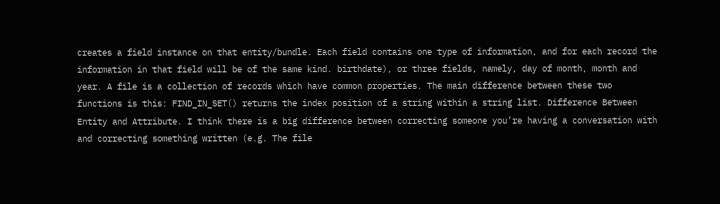creates a field instance on that entity/bundle. Each field contains one type of information, and for each record the information in that field will be of the same kind. birthdate), or three fields, namely, day of month, month and year. A file is a collection of records which have common properties. The main difference between these two functions is this: FIND_IN_SET() returns the index position of a string within a string list. Difference Between Entity and Attribute. I think there is a big difference between correcting someone you’re having a conversation with and correcting something written (e.g. The file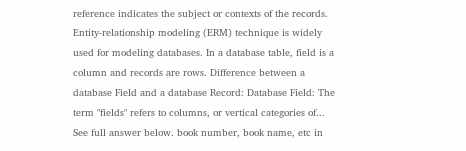reference indicates the subject or contexts of the records. Entity-relationship modeling (ERM) technique is widely used for modeling databases. In a database table, field is a column and records are rows. Difference between a database Field and a database Record: Database Field: The term "fields" refers to columns, or vertical categories of... See full answer below. book number, book name, etc in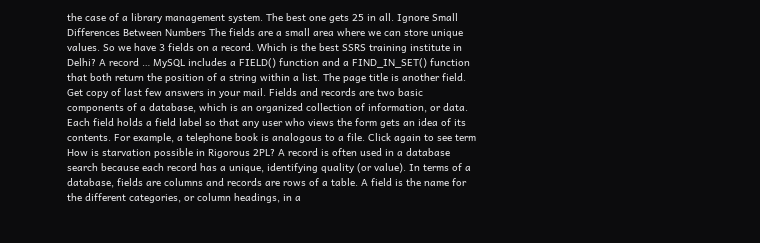the case of a library management system. The best one gets 25 in all. Ignore Small Differences Between Numbers The fields are a small area where we can store unique values. So we have 3 fields on a record. Which is the best SSRS training institute in Delhi? A record … MySQL includes a FIELD() function and a FIND_IN_SET() function that both return the position of a string within a list. The page title is another field. Get copy of last few answers in your mail. Fields and records are two basic components of a database, which is an organized collection of information, or data. Each field holds a field label so that any user who views the form gets an idea of its contents. For example, a telephone book is analogous to a file. Click again to see term How is starvation possible in Rigorous 2PL? A record is often used in a database search because each record has a unique, identifying quality (or value). In terms of a database, fields are columns and records are rows of a table. A field is the name for the different categories, or column headings, in a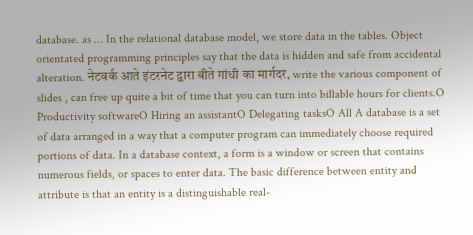database. as … In the relational database model, we store data in the tables. Object orientated programming principles say that the data is hidden and safe from accidental alteration. नेटवर्क आते इंटरनेट द्वारा बीते गांधी का मार्गदर, write the various component of slides , can free up quite a bit of time that you can turn into billable hours for clients.O Productivity softwareO Hiring an assistantO Delegating tasksO All A database is a set of data arranged in a way that a computer program can immediately choose required portions of data. In a database context, a form is a window or screen that contains numerous fields, or spaces to enter data. The basic difference between entity and attribute is that an entity is a distinguishable real-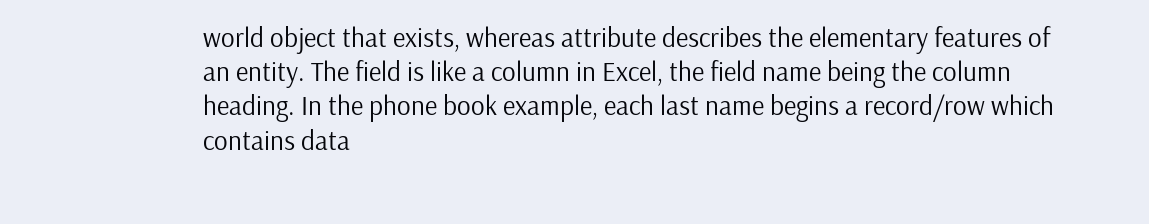world object that exists, whereas attribute describes the elementary features of an entity. The field is like a column in Excel, the field name being the column heading. In the phone book example, each last name begins a record/row which contains data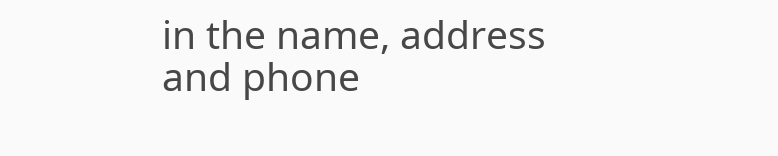in the name, address and phone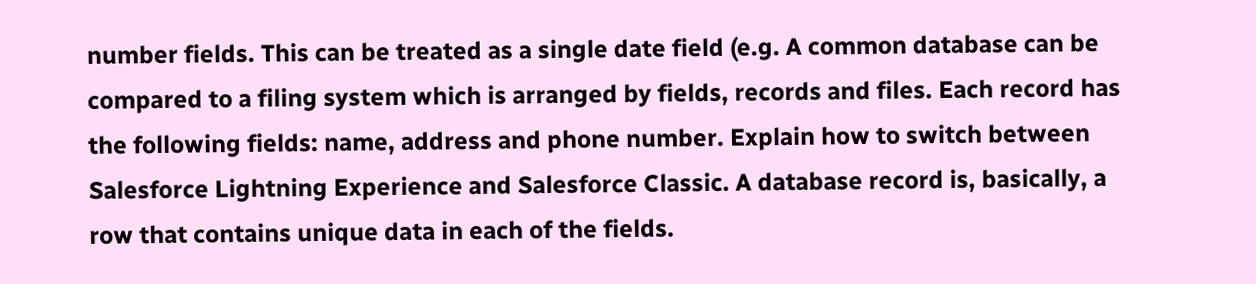number fields. This can be treated as a single date field (e.g. A common database can be compared to a filing system which is arranged by fields, records and files. Each record has the following fields: name, address and phone number. Explain how to switch between Salesforce Lightning Experience and Salesforce Classic. A database record is, basically, a row that contains unique data in each of the fields.